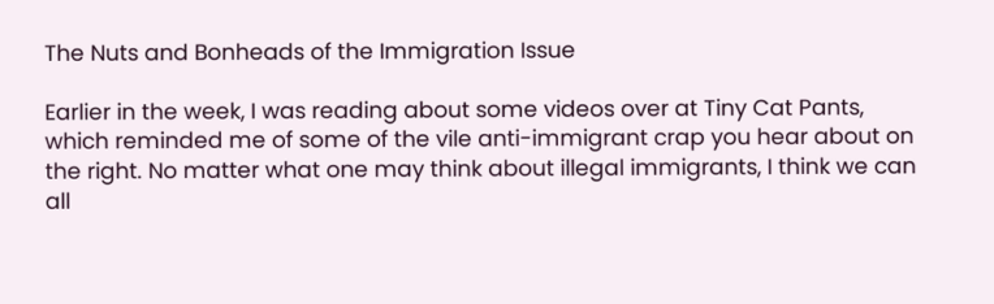The Nuts and Bonheads of the Immigration Issue

Earlier in the week, I was reading about some videos over at Tiny Cat Pants, which reminded me of some of the vile anti-immigrant crap you hear about on the right. No matter what one may think about illegal immigrants, I think we can all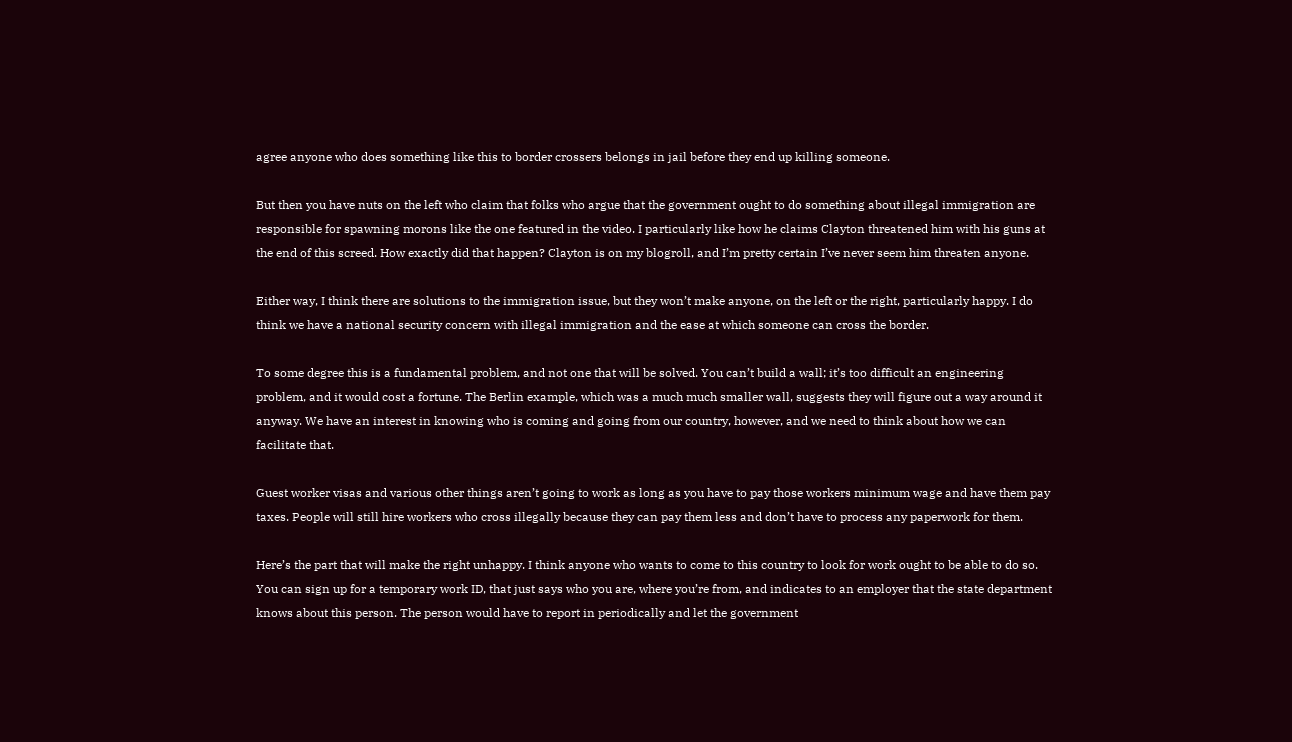agree anyone who does something like this to border crossers belongs in jail before they end up killing someone.

But then you have nuts on the left who claim that folks who argue that the government ought to do something about illegal immigration are responsible for spawning morons like the one featured in the video. I particularly like how he claims Clayton threatened him with his guns at the end of this screed. How exactly did that happen? Clayton is on my blogroll, and I’m pretty certain I’ve never seem him threaten anyone.

Either way, I think there are solutions to the immigration issue, but they won’t make anyone, on the left or the right, particularly happy. I do think we have a national security concern with illegal immigration and the ease at which someone can cross the border.

To some degree this is a fundamental problem, and not one that will be solved. You can’t build a wall; it’s too difficult an engineering problem, and it would cost a fortune. The Berlin example, which was a much much smaller wall, suggests they will figure out a way around it anyway. We have an interest in knowing who is coming and going from our country, however, and we need to think about how we can facilitate that.

Guest worker visas and various other things aren’t going to work as long as you have to pay those workers minimum wage and have them pay taxes. People will still hire workers who cross illegally because they can pay them less and don’t have to process any paperwork for them.

Here’s the part that will make the right unhappy. I think anyone who wants to come to this country to look for work ought to be able to do so. You can sign up for a temporary work ID, that just says who you are, where you’re from, and indicates to an employer that the state department knows about this person. The person would have to report in periodically and let the government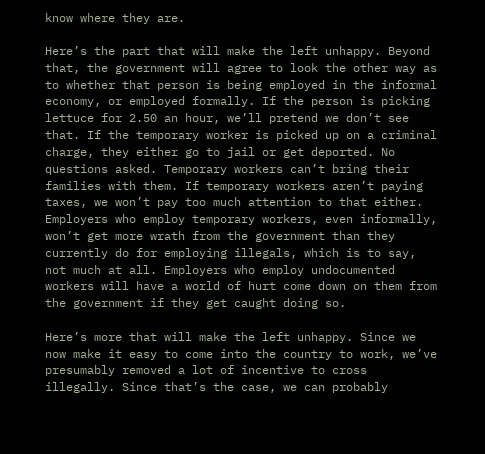know where they are.

Here’s the part that will make the left unhappy. Beyond that, the government will agree to look the other way as to whether that person is being employed in the informal economy, or employed formally. If the person is picking lettuce for 2.50 an hour, we’ll pretend we don’t see that. If the temporary worker is picked up on a criminal charge, they either go to jail or get deported. No questions asked. Temporary workers can’t bring their families with them. If temporary workers aren’t paying taxes, we won’t pay too much attention to that either.  Employers who employ temporary workers, even informally, won’t get more wrath from the government than they currently do for employing illegals, which is to say, not much at all. Employers who employ undocumented workers will have a world of hurt come down on them from the government if they get caught doing so.

Here’s more that will make the left unhappy. Since we now make it easy to come into the country to work, we’ve presumably removed a lot of incentive to cross illegally. Since that’s the case, we can probably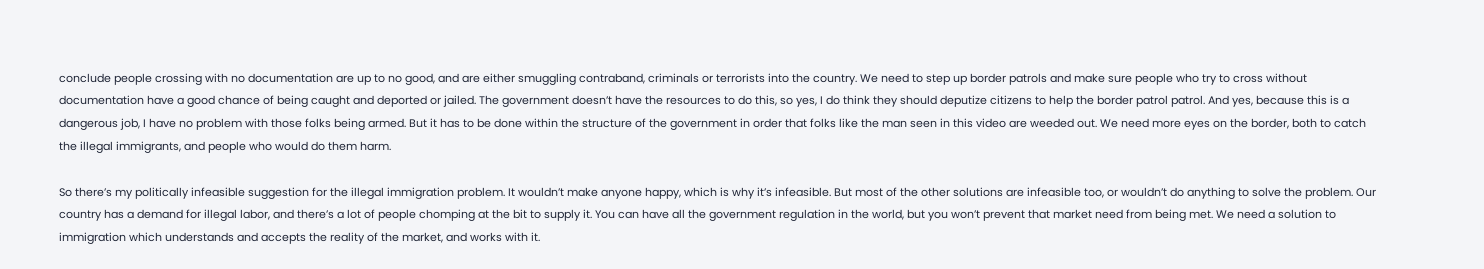conclude people crossing with no documentation are up to no good, and are either smuggling contraband, criminals or terrorists into the country. We need to step up border patrols and make sure people who try to cross without documentation have a good chance of being caught and deported or jailed. The government doesn’t have the resources to do this, so yes, I do think they should deputize citizens to help the border patrol patrol. And yes, because this is a dangerous job, I have no problem with those folks being armed. But it has to be done within the structure of the government in order that folks like the man seen in this video are weeded out. We need more eyes on the border, both to catch the illegal immigrants, and people who would do them harm.

So there’s my politically infeasible suggestion for the illegal immigration problem. It wouldn’t make anyone happy, which is why it’s infeasible. But most of the other solutions are infeasible too, or wouldn’t do anything to solve the problem. Our country has a demand for illegal labor, and there’s a lot of people chomping at the bit to supply it. You can have all the government regulation in the world, but you won’t prevent that market need from being met. We need a solution to immigration which understands and accepts the reality of the market, and works with it.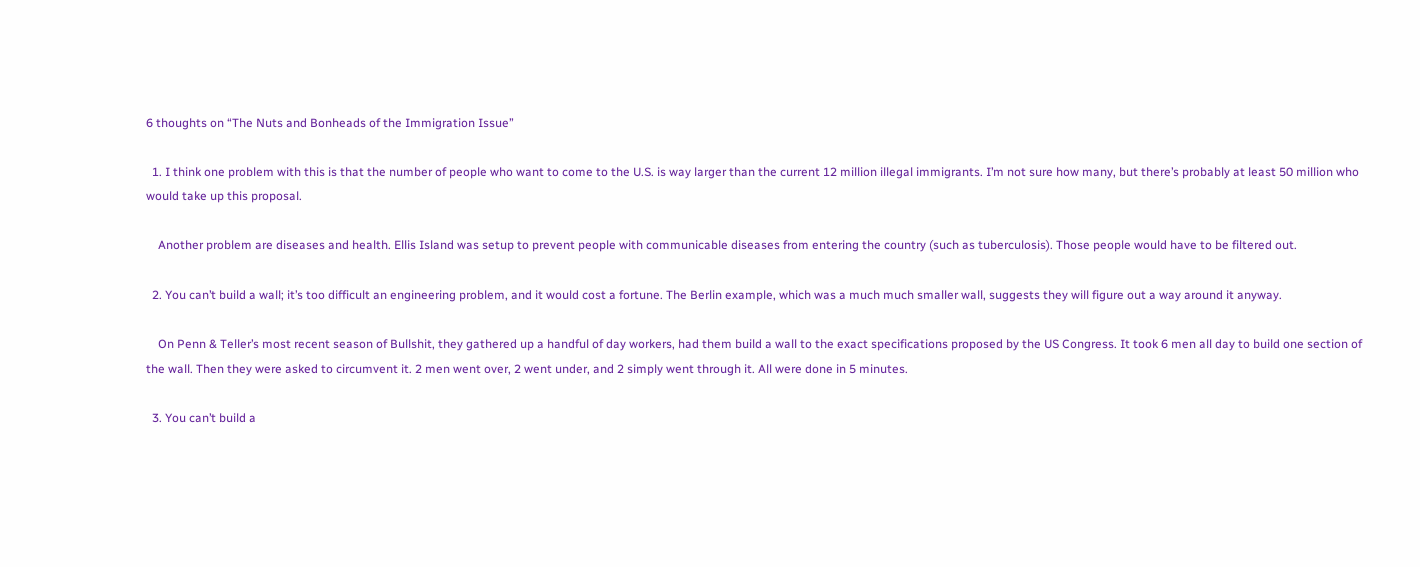6 thoughts on “The Nuts and Bonheads of the Immigration Issue”

  1. I think one problem with this is that the number of people who want to come to the U.S. is way larger than the current 12 million illegal immigrants. I’m not sure how many, but there’s probably at least 50 million who would take up this proposal.

    Another problem are diseases and health. Ellis Island was setup to prevent people with communicable diseases from entering the country (such as tuberculosis). Those people would have to be filtered out.

  2. You can’t build a wall; it’s too difficult an engineering problem, and it would cost a fortune. The Berlin example, which was a much much smaller wall, suggests they will figure out a way around it anyway.

    On Penn & Teller’s most recent season of Bullshit, they gathered up a handful of day workers, had them build a wall to the exact specifications proposed by the US Congress. It took 6 men all day to build one section of the wall. Then they were asked to circumvent it. 2 men went over, 2 went under, and 2 simply went through it. All were done in 5 minutes.

  3. You can’t build a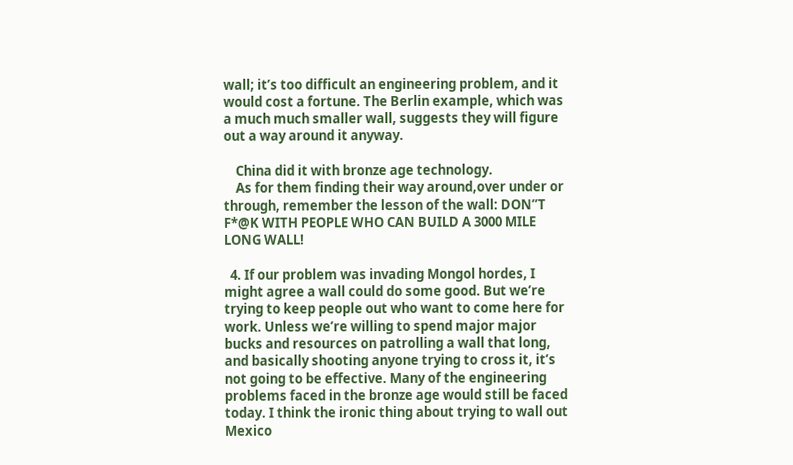wall; it’s too difficult an engineering problem, and it would cost a fortune. The Berlin example, which was a much much smaller wall, suggests they will figure out a way around it anyway.

    China did it with bronze age technology.
    As for them finding their way around,over under or through, remember the lesson of the wall: DON”T F*@K WITH PEOPLE WHO CAN BUILD A 3000 MILE LONG WALL!

  4. If our problem was invading Mongol hordes, I might agree a wall could do some good. But we’re trying to keep people out who want to come here for work. Unless we’re willing to spend major major bucks and resources on patrolling a wall that long, and basically shooting anyone trying to cross it, it’s not going to be effective. Many of the engineering problems faced in the bronze age would still be faced today. I think the ironic thing about trying to wall out Mexico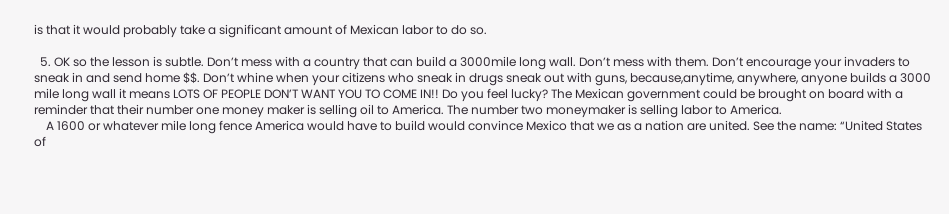is that it would probably take a significant amount of Mexican labor to do so.

  5. OK so the lesson is subtle. Don’t mess with a country that can build a 3000mile long wall. Don’t mess with them. Don’t encourage your invaders to sneak in and send home $$. Don’t whine when your citizens who sneak in drugs sneak out with guns, because,anytime, anywhere, anyone builds a 3000 mile long wall it means LOTS OF PEOPLE DON’T WANT YOU TO COME IN!! Do you feel lucky? The Mexican government could be brought on board with a reminder that their number one money maker is selling oil to America. The number two moneymaker is selling labor to America.
    A 1600 or whatever mile long fence America would have to build would convince Mexico that we as a nation are united. See the name: “United States of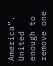America”. United enough to remove one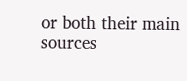or both their main sources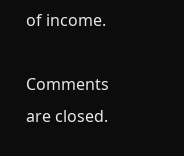of income.

Comments are closed.